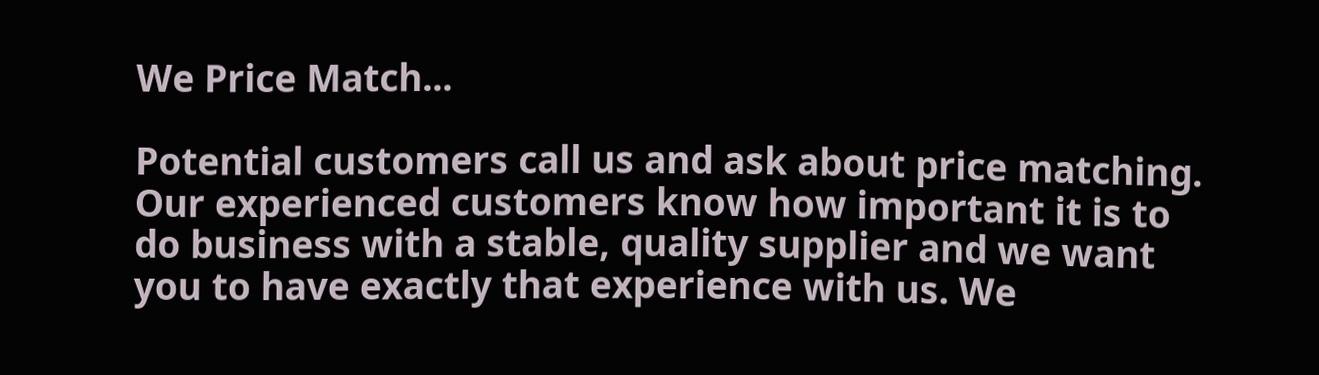We Price Match...

Potential customers call us and ask about price matching. Our experienced customers know how important it is to do business with a stable, quality supplier and we want you to have exactly that experience with us. We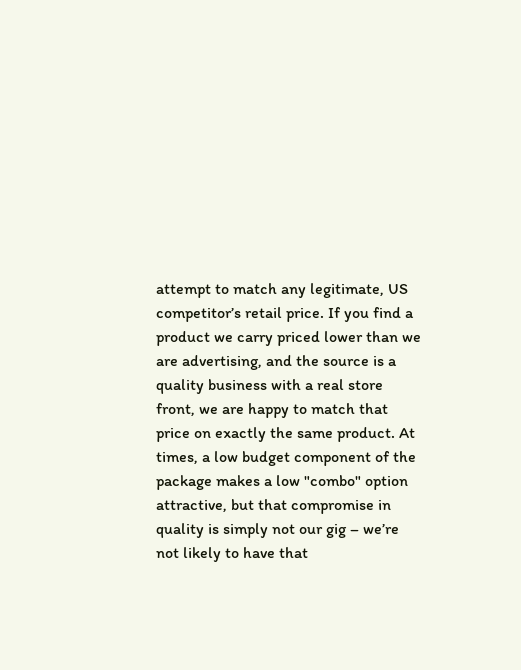attempt to match any legitimate, US competitor’s retail price. If you find a product we carry priced lower than we are advertising, and the source is a quality business with a real store front, we are happy to match that price on exactly the same product. At times, a low budget component of the package makes a low "combo" option attractive, but that compromise in quality is simply not our gig – we’re not likely to have that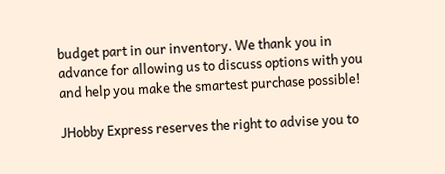budget part in our inventory. We thank you in advance for allowing us to discuss options with you and help you make the smartest purchase possible!

JHobby Express reserves the right to advise you to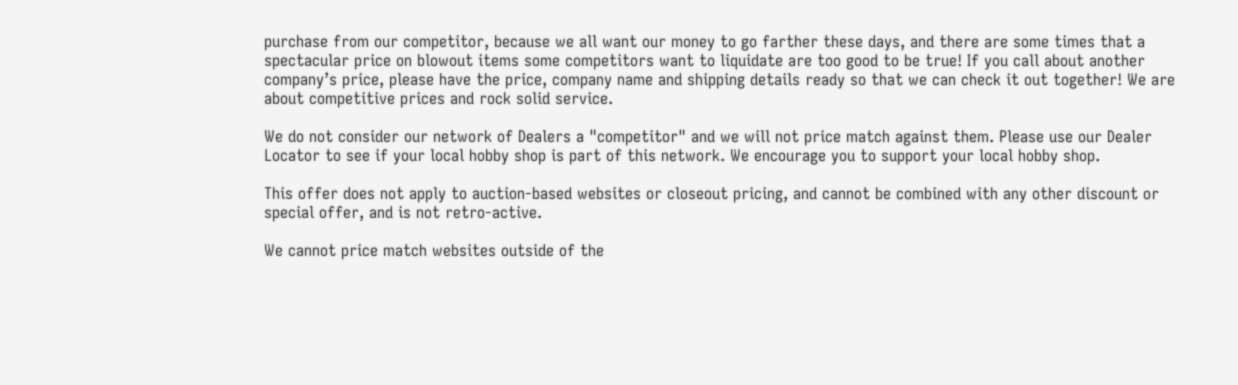purchase from our competitor, because we all want our money to go farther these days, and there are some times that a spectacular price on blowout items some competitors want to liquidate are too good to be true! If you call about another company’s price, please have the price, company name and shipping details ready so that we can check it out together! We are about competitive prices and rock solid service.

We do not consider our network of Dealers a "competitor" and we will not price match against them. Please use our Dealer Locator to see if your local hobby shop is part of this network. We encourage you to support your local hobby shop.

This offer does not apply to auction-based websites or closeout pricing, and cannot be combined with any other discount or special offer, and is not retro-active.

We cannot price match websites outside of the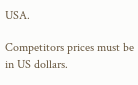USA.

Competitors prices must be in US dollars.